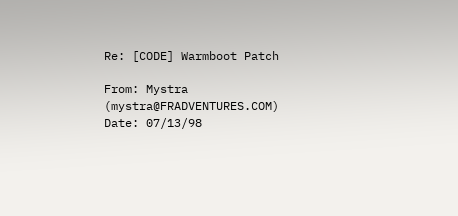Re: [CODE] Warmboot Patch

From: Mystra (mystra@FRADVENTURES.COM)
Date: 07/13/98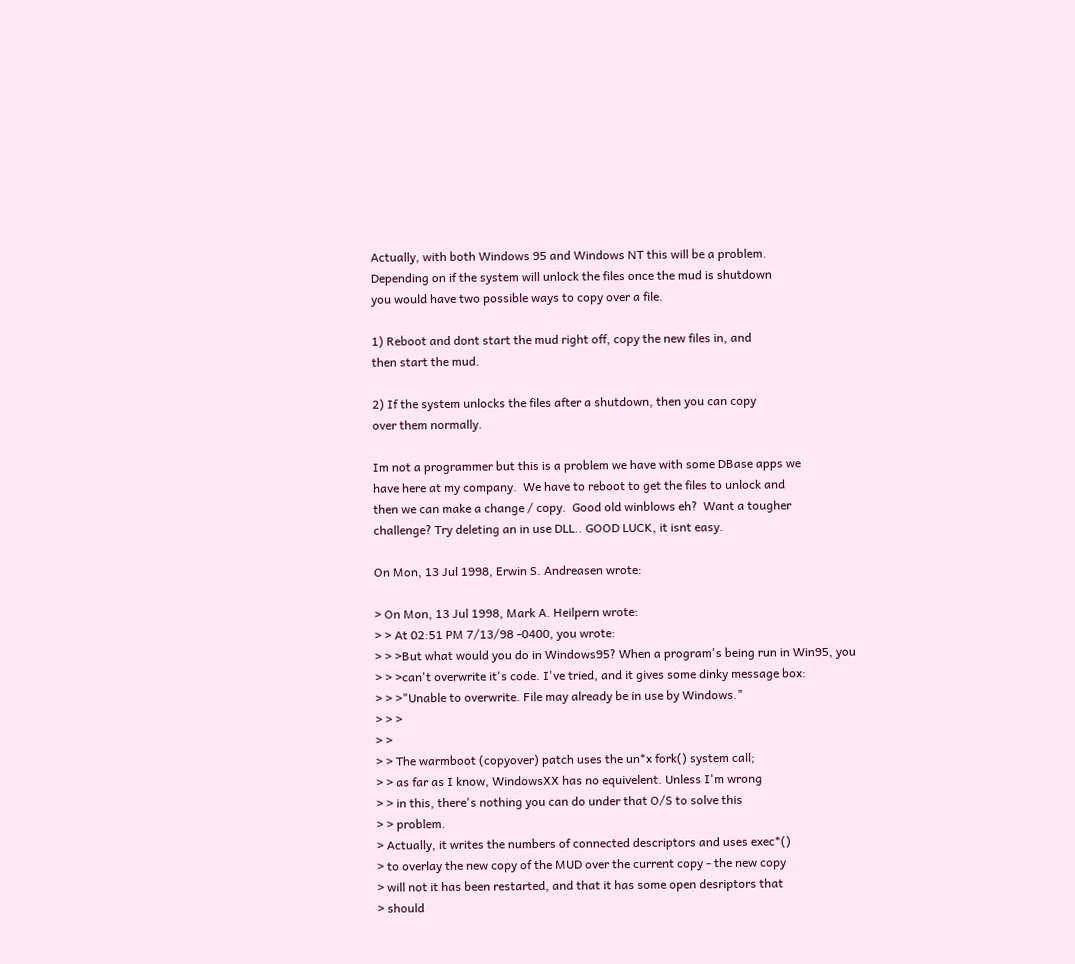Actually, with both Windows 95 and Windows NT this will be a problem.
Depending on if the system will unlock the files once the mud is shutdown
you would have two possible ways to copy over a file.

1) Reboot and dont start the mud right off, copy the new files in, and
then start the mud.

2) If the system unlocks the files after a shutdown, then you can copy
over them normally.

Im not a programmer but this is a problem we have with some DBase apps we
have here at my company.  We have to reboot to get the files to unlock and
then we can make a change / copy.  Good old winblows eh?  Want a tougher
challenge? Try deleting an in use DLL.. GOOD LUCK, it isnt easy.

On Mon, 13 Jul 1998, Erwin S. Andreasen wrote:

> On Mon, 13 Jul 1998, Mark A. Heilpern wrote:
> > At 02:51 PM 7/13/98 -0400, you wrote:
> > >But what would you do in Windows95? When a program's being run in Win95, you
> > >can't overwrite it's code. I've tried, and it gives some dinky message box:
> > >"Unable to overwrite. File may already be in use by Windows."
> > >
> >
> > The warmboot (copyover) patch uses the un*x fork() system call;
> > as far as I know, WindowsXX has no equivelent. Unless I'm wrong
> > in this, there's nothing you can do under that O/S to solve this
> > problem.
> Actually, it writes the numbers of connected descriptors and uses exec*()
> to overlay the new copy of the MUD over the current copy - the new copy
> will not it has been restarted, and that it has some open desriptors that
> should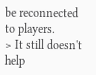be reconnected to players.
> It still doesn't help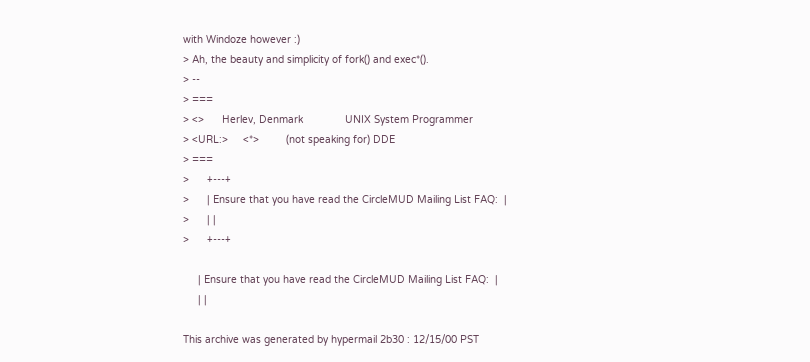with Windoze however :)
> Ah, the beauty and simplicity of fork() and exec*().
> --
> ===
> <>      Herlev, Denmark              UNIX System Programmer
> <URL:>     <*>         (not speaking for) DDE
> ===
>      +---+
>      | Ensure that you have read the CircleMUD Mailing List FAQ:  |
>      | |
>      +---+

     | Ensure that you have read the CircleMUD Mailing List FAQ:  |
     | |

This archive was generated by hypermail 2b30 : 12/15/00 PST